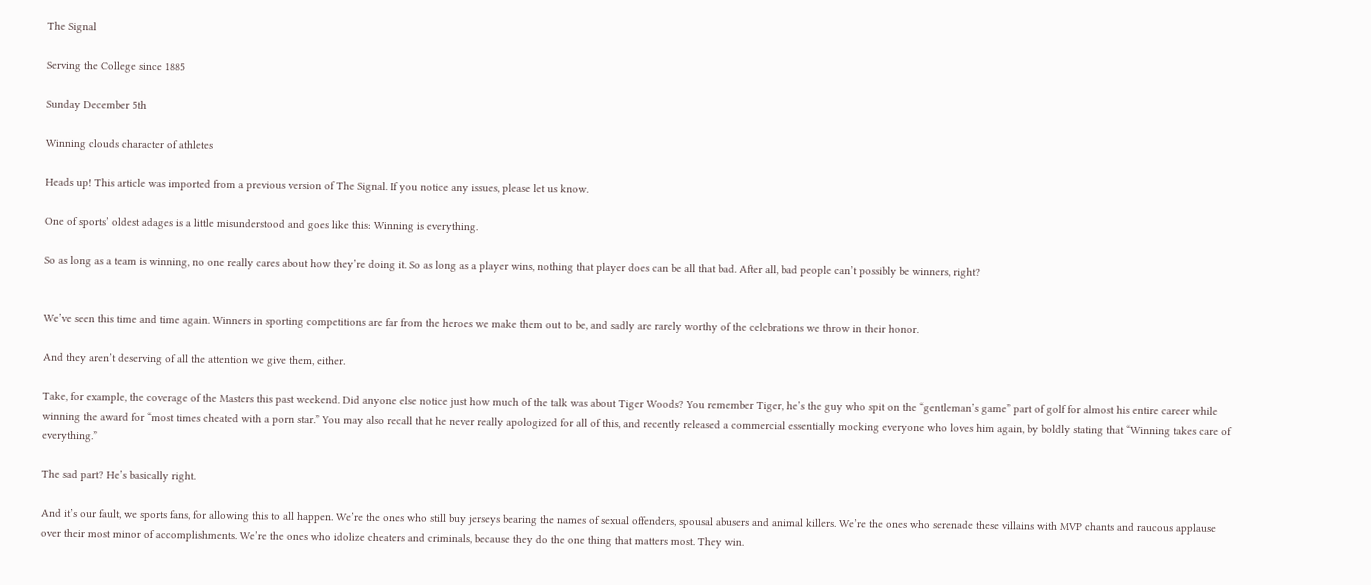The Signal

Serving the College since 1885

Sunday December 5th

Winning clouds character of athletes

Heads up! This article was imported from a previous version of The Signal. If you notice any issues, please let us know.

One of sports’ oldest adages is a little misunderstood and goes like this: Winning is everything.

So as long as a team is winning, no one really cares about how they’re doing it. So as long as a player wins, nothing that player does can be all that bad. After all, bad people can’t possibly be winners, right?


We’ve seen this time and time again. Winners in sporting competitions are far from the heroes we make them out to be, and sadly are rarely worthy of the celebrations we throw in their honor.

And they aren’t deserving of all the attention we give them, either.

Take, for example, the coverage of the Masters this past weekend. Did anyone else notice just how much of the talk was about Tiger Woods? You remember Tiger, he’s the guy who spit on the “gentleman’s game” part of golf for almost his entire career while winning the award for “most times cheated with a porn star.” You may also recall that he never really apologized for all of this, and recently released a commercial essentially mocking everyone who loves him again, by boldly stating that “Winning takes care of everything.”

The sad part? He’s basically right.

And it’s our fault, we sports fans, for allowing this to all happen. We’re the ones who still buy jerseys bearing the names of sexual offenders, spousal abusers and animal killers. We’re the ones who serenade these villains with MVP chants and raucous applause over their most minor of accomplishments. We’re the ones who idolize cheaters and criminals, because they do the one thing that matters most. They win.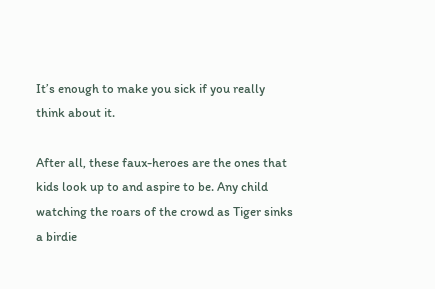It’s enough to make you sick if you really think about it.

After all, these faux-heroes are the ones that kids look up to and aspire to be. Any child watching the roars of the crowd as Tiger sinks a birdie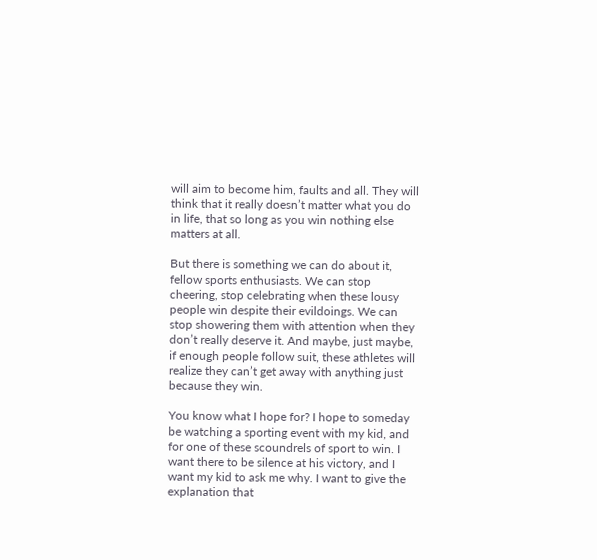will aim to become him, faults and all. They will think that it really doesn’t matter what you do in life, that so long as you win nothing else matters at all.

But there is something we can do about it, fellow sports enthusiasts. We can stop cheering, stop celebrating when these lousy people win despite their evildoings. We can stop showering them with attention when they don’t really deserve it. And maybe, just maybe, if enough people follow suit, these athletes will realize they can’t get away with anything just because they win.

You know what I hope for? I hope to someday be watching a sporting event with my kid, and for one of these scoundrels of sport to win. I want there to be silence at his victory, and I want my kid to ask me why. I want to give the explanation that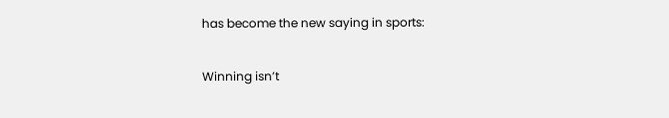has become the new saying in sports:

Winning isn’t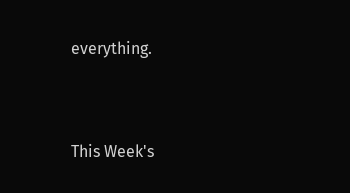everything.


This Week's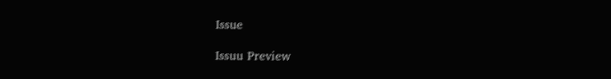Issue

Issuu Preview